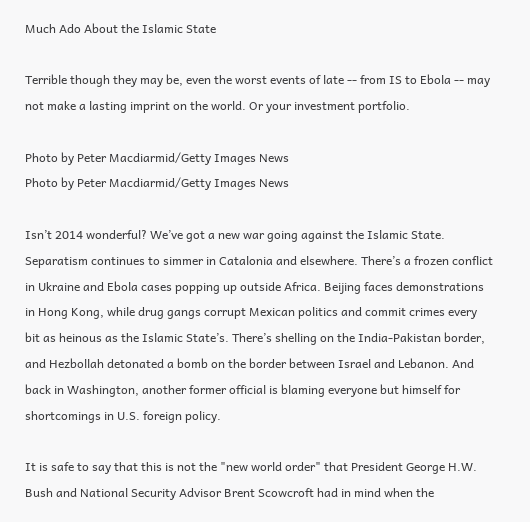Much Ado About the Islamic State

Terrible though they may be, even the worst events of late -- from IS to Ebola -- may not make a lasting imprint on the world. Or your investment portfolio.

Photo by Peter Macdiarmid/Getty Images News
Photo by Peter Macdiarmid/Getty Images News

Isn’t 2014 wonderful? We’ve got a new war going against the Islamic State. Separatism continues to simmer in Catalonia and elsewhere. There’s a frozen conflict in Ukraine and Ebola cases popping up outside Africa. Beijing faces demonstrations in Hong Kong, while drug gangs corrupt Mexican politics and commit crimes every bit as heinous as the Islamic State’s. There’s shelling on the India-Pakistan border, and Hezbollah detonated a bomb on the border between Israel and Lebanon. And back in Washington, another former official is blaming everyone but himself for shortcomings in U.S. foreign policy.

It is safe to say that this is not the "new world order" that President George H.W. Bush and National Security Advisor Brent Scowcroft had in mind when the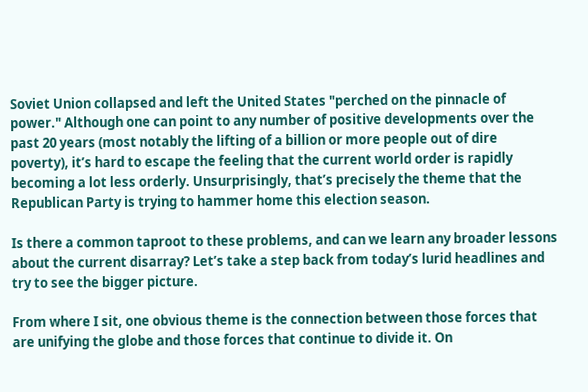Soviet Union collapsed and left the United States "perched on the pinnacle of power." Although one can point to any number of positive developments over the past 20 years (most notably the lifting of a billion or more people out of dire poverty), it’s hard to escape the feeling that the current world order is rapidly becoming a lot less orderly. Unsurprisingly, that’s precisely the theme that the Republican Party is trying to hammer home this election season.

Is there a common taproot to these problems, and can we learn any broader lessons about the current disarray? Let’s take a step back from today’s lurid headlines and try to see the bigger picture.

From where I sit, one obvious theme is the connection between those forces that are unifying the globe and those forces that continue to divide it. On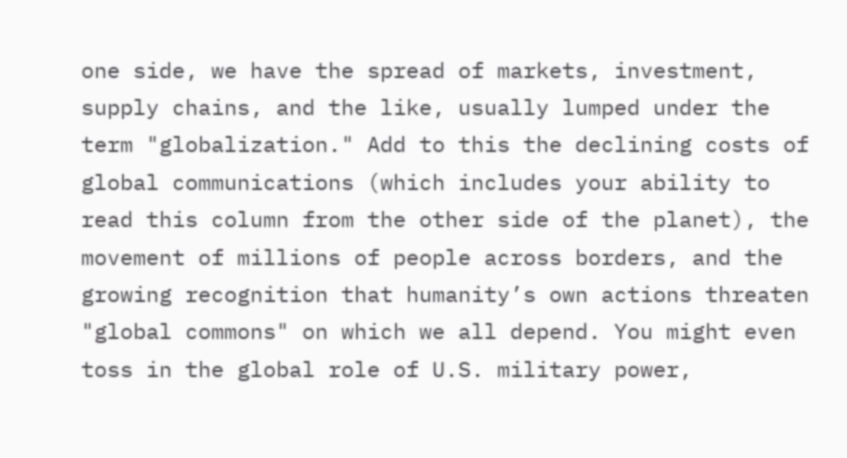one side, we have the spread of markets, investment, supply chains, and the like, usually lumped under the term "globalization." Add to this the declining costs of global communications (which includes your ability to read this column from the other side of the planet), the movement of millions of people across borders, and the growing recognition that humanity’s own actions threaten "global commons" on which we all depend. You might even toss in the global role of U.S. military power,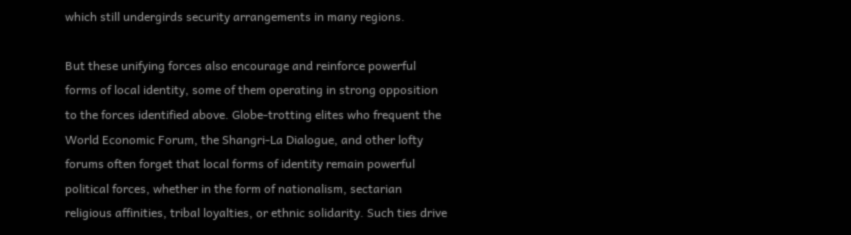which still undergirds security arrangements in many regions.

But these unifying forces also encourage and reinforce powerful forms of local identity, some of them operating in strong opposition to the forces identified above. Globe-trotting elites who frequent the World Economic Forum, the Shangri-La Dialogue, and other lofty forums often forget that local forms of identity remain powerful political forces, whether in the form of nationalism, sectarian religious affinities, tribal loyalties, or ethnic solidarity. Such ties drive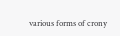various forms of crony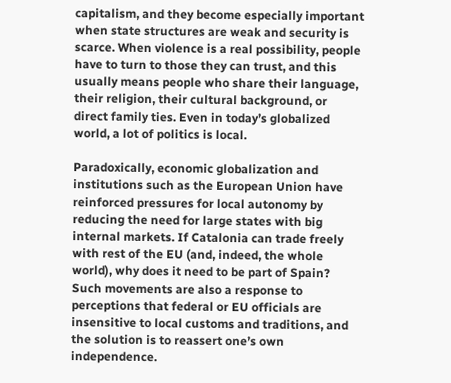capitalism, and they become especially important when state structures are weak and security is scarce. When violence is a real possibility, people have to turn to those they can trust, and this usually means people who share their language, their religion, their cultural background, or direct family ties. Even in today’s globalized world, a lot of politics is local.

Paradoxically, economic globalization and institutions such as the European Union have reinforced pressures for local autonomy by reducing the need for large states with big internal markets. If Catalonia can trade freely with rest of the EU (and, indeed, the whole world), why does it need to be part of Spain? Such movements are also a response to perceptions that federal or EU officials are insensitive to local customs and traditions, and the solution is to reassert one’s own independence.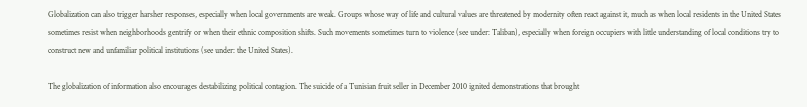Globalization can also trigger harsher responses, especially when local governments are weak. Groups whose way of life and cultural values are threatened by modernity often react against it, much as when local residents in the United States sometimes resist when neighborhoods gentrify or when their ethnic composition shifts. Such movements sometimes turn to violence (see under: Taliban), especially when foreign occupiers with little understanding of local conditions try to construct new and unfamiliar political institutions (see under: the United States).

The globalization of information also encourages destabilizing political contagion. The suicide of a Tunisian fruit seller in December 2010 ignited demonstrations that brought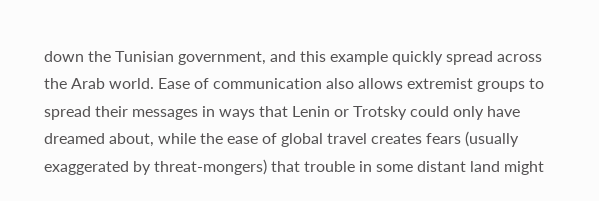down the Tunisian government, and this example quickly spread across the Arab world. Ease of communication also allows extremist groups to spread their messages in ways that Lenin or Trotsky could only have dreamed about, while the ease of global travel creates fears (usually exaggerated by threat-mongers) that trouble in some distant land might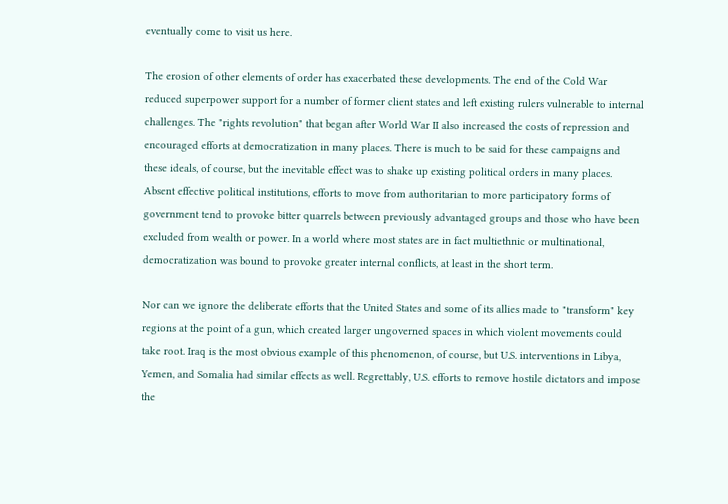eventually come to visit us here.

The erosion of other elements of order has exacerbated these developments. The end of the Cold War reduced superpower support for a number of former client states and left existing rulers vulnerable to internal challenges. The "rights revolution" that began after World War II also increased the costs of repression and encouraged efforts at democratization in many places. There is much to be said for these campaigns and these ideals, of course, but the inevitable effect was to shake up existing political orders in many places. Absent effective political institutions, efforts to move from authoritarian to more participatory forms of government tend to provoke bitter quarrels between previously advantaged groups and those who have been excluded from wealth or power. In a world where most states are in fact multiethnic or multinational, democratization was bound to provoke greater internal conflicts, at least in the short term.

Nor can we ignore the deliberate efforts that the United States and some of its allies made to "transform" key regions at the point of a gun, which created larger ungoverned spaces in which violent movements could take root. Iraq is the most obvious example of this phenomenon, of course, but U.S. interventions in Libya, Yemen, and Somalia had similar effects as well. Regrettably, U.S. efforts to remove hostile dictators and impose the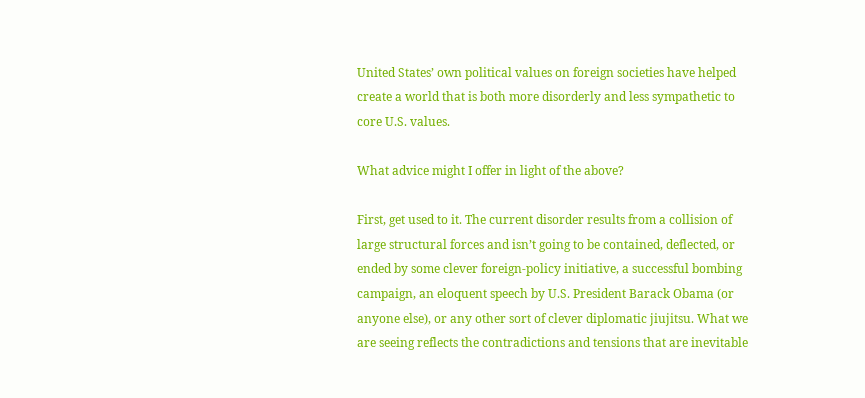United States’ own political values on foreign societies have helped create a world that is both more disorderly and less sympathetic to core U.S. values.

What advice might I offer in light of the above?

First, get used to it. The current disorder results from a collision of large structural forces and isn’t going to be contained, deflected, or ended by some clever foreign-policy initiative, a successful bombing campaign, an eloquent speech by U.S. President Barack Obama (or anyone else), or any other sort of clever diplomatic jiujitsu. What we are seeing reflects the contradictions and tensions that are inevitable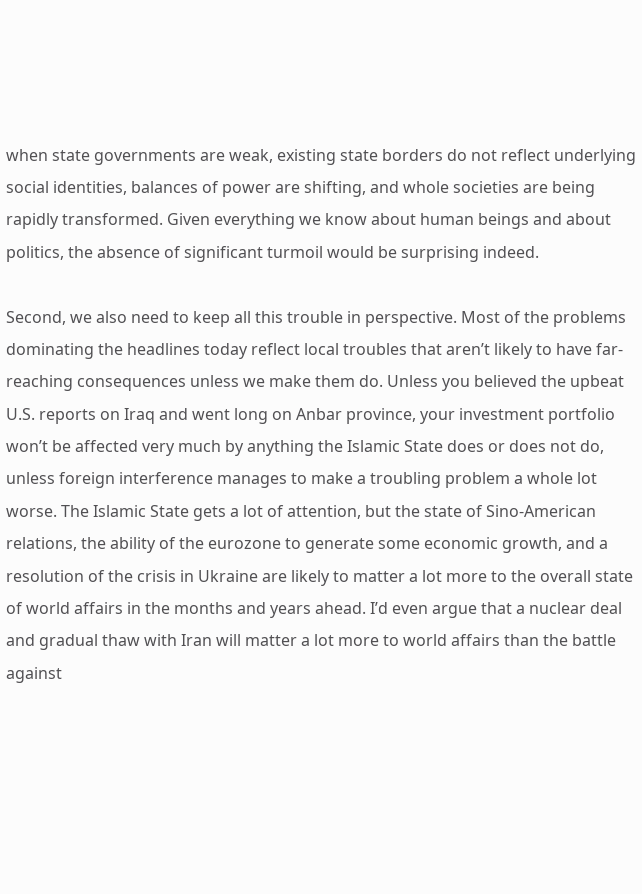when state governments are weak, existing state borders do not reflect underlying social identities, balances of power are shifting, and whole societies are being rapidly transformed. Given everything we know about human beings and about politics, the absence of significant turmoil would be surprising indeed.

Second, we also need to keep all this trouble in perspective. Most of the problems dominating the headlines today reflect local troubles that aren’t likely to have far-reaching consequences unless we make them do. Unless you believed the upbeat U.S. reports on Iraq and went long on Anbar province, your investment portfolio won’t be affected very much by anything the Islamic State does or does not do, unless foreign interference manages to make a troubling problem a whole lot worse. The Islamic State gets a lot of attention, but the state of Sino-American relations, the ability of the eurozone to generate some economic growth, and a resolution of the crisis in Ukraine are likely to matter a lot more to the overall state of world affairs in the months and years ahead. I’d even argue that a nuclear deal and gradual thaw with Iran will matter a lot more to world affairs than the battle against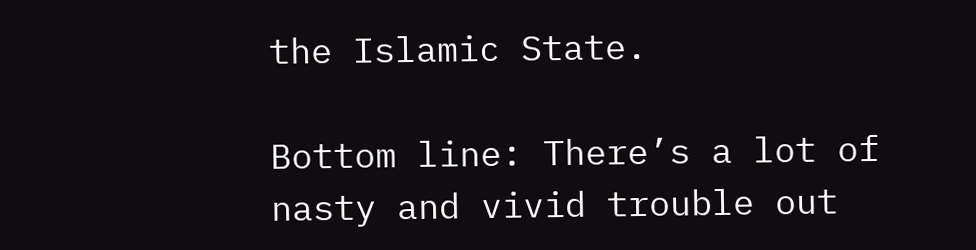the Islamic State.

Bottom line: There’s a lot of nasty and vivid trouble out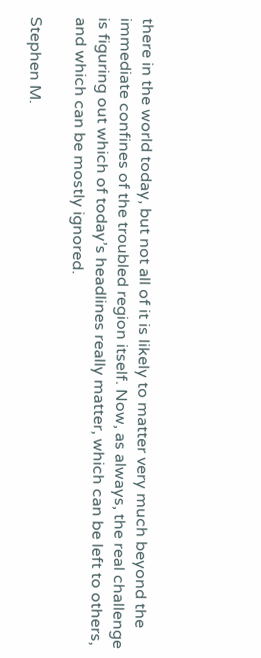there in the world today, but not all of it is likely to matter very much beyond the immediate confines of the troubled region itself. Now, as always, the real challenge is figuring out which of today’s headlines really matter, which can be left to others, and which can be mostly ignored.

Stephen M.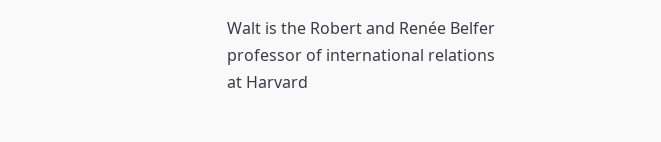Walt is the Robert and Renée Belfer professor of international relations at Harvard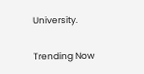University.

Trending Now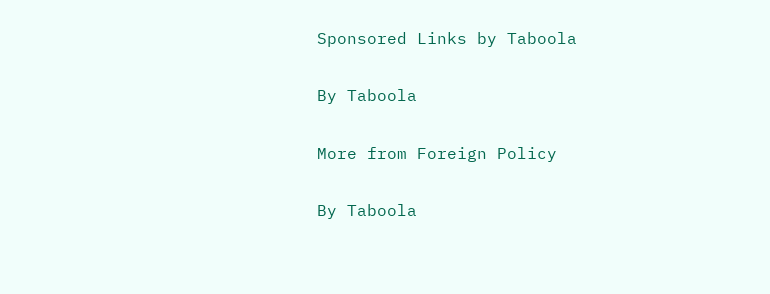Sponsored Links by Taboola

By Taboola

More from Foreign Policy

By Taboola